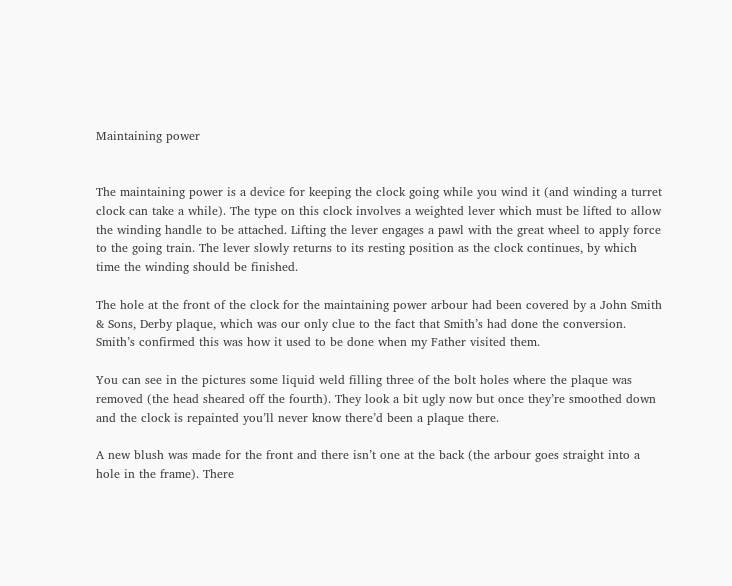Maintaining power


The maintaining power is a device for keeping the clock going while you wind it (and winding a turret clock can take a while). The type on this clock involves a weighted lever which must be lifted to allow the winding handle to be attached. Lifting the lever engages a pawl with the great wheel to apply force to the going train. The lever slowly returns to its resting position as the clock continues, by which time the winding should be finished.

The hole at the front of the clock for the maintaining power arbour had been covered by a John Smith & Sons, Derby plaque, which was our only clue to the fact that Smith’s had done the conversion. Smith’s confirmed this was how it used to be done when my Father visited them.

You can see in the pictures some liquid weld filling three of the bolt holes where the plaque was removed (the head sheared off the fourth). They look a bit ugly now but once they’re smoothed down and the clock is repainted you’ll never know there’d been a plaque there.

A new blush was made for the front and there isn’t one at the back (the arbour goes straight into a hole in the frame). There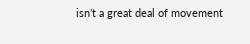isn’t a great deal of movement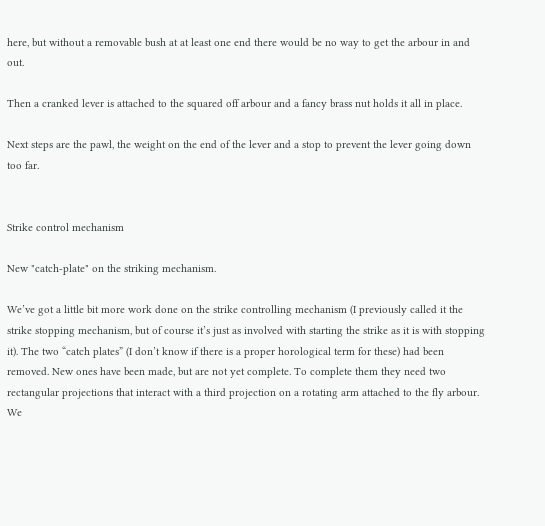here, but without a removable bush at at least one end there would be no way to get the arbour in and out.

Then a cranked lever is attached to the squared off arbour and a fancy brass nut holds it all in place.

Next steps are the pawl, the weight on the end of the lever and a stop to prevent the lever going down too far.


Strike control mechanism

New "catch-plate" on the striking mechanism.

We’ve got a little bit more work done on the strike controlling mechanism (I previously called it the strike stopping mechanism, but of course it’s just as involved with starting the strike as it is with stopping it). The two “catch plates” (I don’t know if there is a proper horological term for these) had been removed. New ones have been made, but are not yet complete. To complete them they need two rectangular projections that interact with a third projection on a rotating arm attached to the fly arbour. We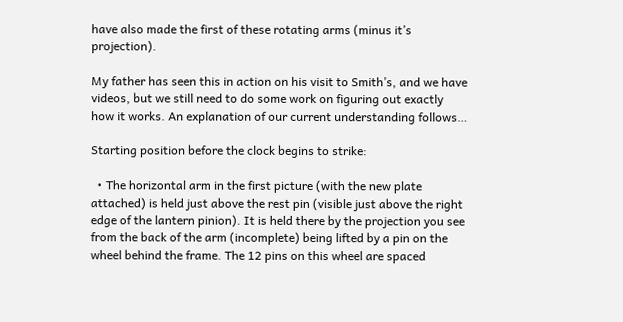have also made the first of these rotating arms (minus it’s projection).

My father has seen this in action on his visit to Smith’s, and we have videos, but we still need to do some work on figuring out exactly how it works. An explanation of our current understanding follows…

Starting position before the clock begins to strike:

  • The horizontal arm in the first picture (with the new plate attached) is held just above the rest pin (visible just above the right edge of the lantern pinion). It is held there by the projection you see from the back of the arm (incomplete) being lifted by a pin on the wheel behind the frame. The 12 pins on this wheel are spaced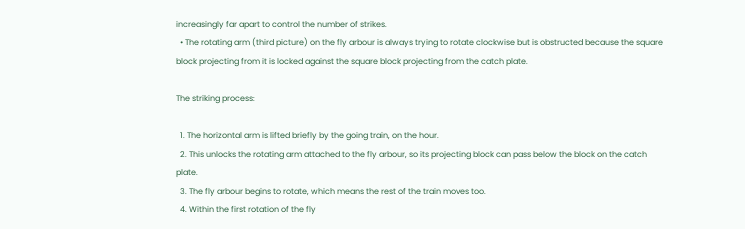increasingly far apart to control the number of strikes.
  • The rotating arm (third picture) on the fly arbour is always trying to rotate clockwise but is obstructed because the square block projecting from it is locked against the square block projecting from the catch plate.

The striking process:

  1. The horizontal arm is lifted briefly by the going train, on the hour.
  2. This unlocks the rotating arm attached to the fly arbour, so its projecting block can pass below the block on the catch plate.
  3. The fly arbour begins to rotate, which means the rest of the train moves too.
  4. Within the first rotation of the fly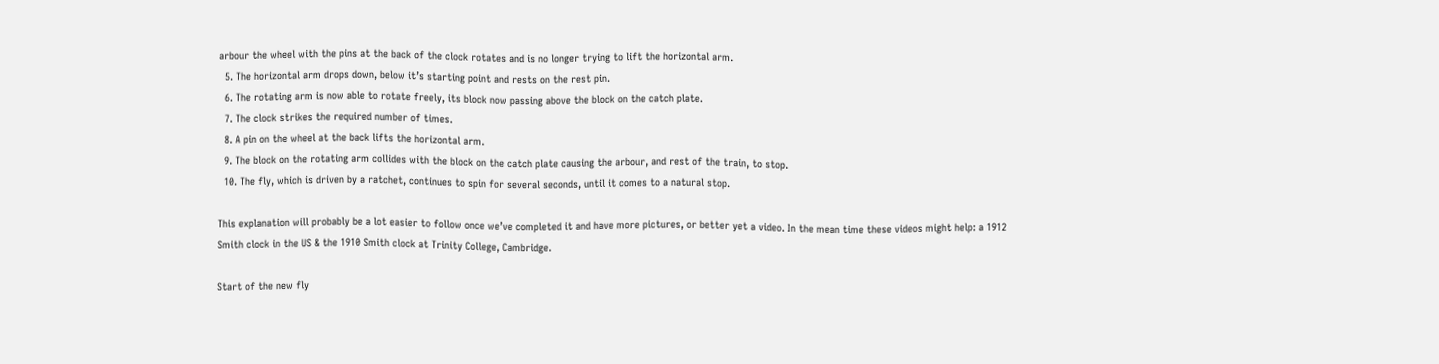arbour the wheel with the pins at the back of the clock rotates and is no longer trying to lift the horizontal arm.
  5. The horizontal arm drops down, below it’s starting point and rests on the rest pin.
  6. The rotating arm is now able to rotate freely, its block now passing above the block on the catch plate.
  7. The clock strikes the required number of times.
  8. A pin on the wheel at the back lifts the horizontal arm.
  9. The block on the rotating arm collides with the block on the catch plate causing the arbour, and rest of the train, to stop.
  10. The fly, which is driven by a ratchet, continues to spin for several seconds, until it comes to a natural stop.

This explanation will probably be a lot easier to follow once we’ve completed it and have more pictures, or better yet a video. In the mean time these videos might help: a 1912 Smith clock in the US & the 1910 Smith clock at Trinity College, Cambridge.

Start of the new fly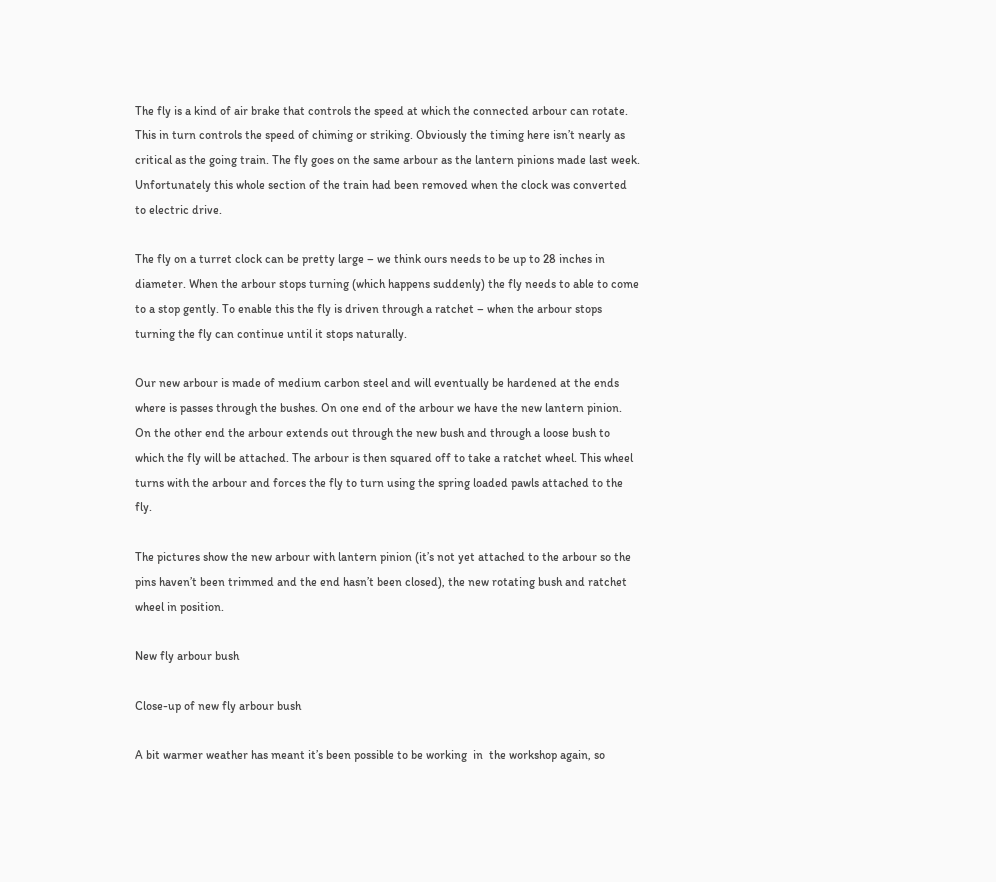The fly is a kind of air brake that controls the speed at which the connected arbour can rotate. This in turn controls the speed of chiming or striking. Obviously the timing here isn’t nearly as critical as the going train. The fly goes on the same arbour as the lantern pinions made last week. Unfortunately this whole section of the train had been removed when the clock was converted to electric drive.

The fly on a turret clock can be pretty large – we think ours needs to be up to 28 inches in diameter. When the arbour stops turning (which happens suddenly) the fly needs to able to come to a stop gently. To enable this the fly is driven through a ratchet – when the arbour stops turning the fly can continue until it stops naturally.

Our new arbour is made of medium carbon steel and will eventually be hardened at the ends where is passes through the bushes. On one end of the arbour we have the new lantern pinion. On the other end the arbour extends out through the new bush and through a loose bush to which the fly will be attached. The arbour is then squared off to take a ratchet wheel. This wheel turns with the arbour and forces the fly to turn using the spring loaded pawls attached to the fly.

The pictures show the new arbour with lantern pinion (it’s not yet attached to the arbour so the pins haven’t been trimmed and the end hasn’t been closed), the new rotating bush and ratchet wheel in position.

New fly arbour bush

Close-up of new fly arbour bush

A bit warmer weather has meant it’s been possible to be working  in  the workshop again, so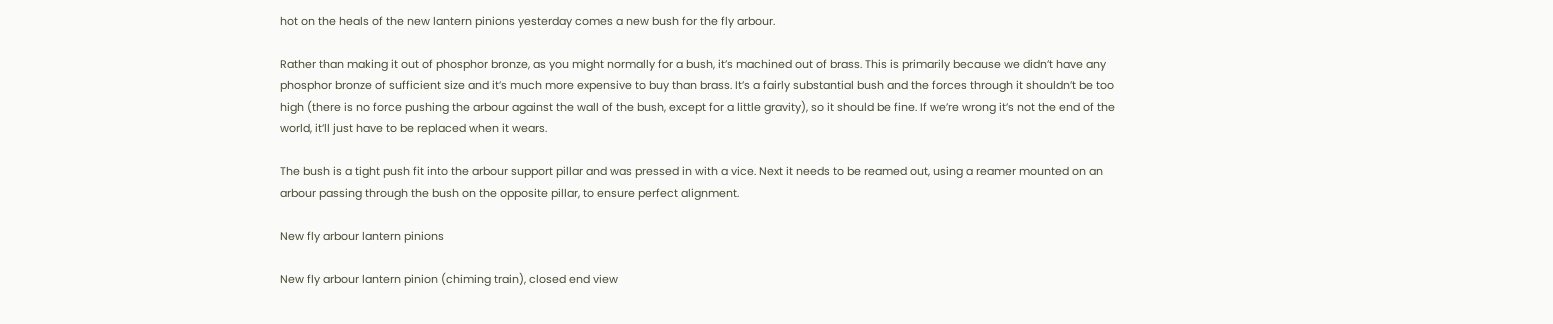hot on the heals of the new lantern pinions yesterday comes a new bush for the fly arbour.

Rather than making it out of phosphor bronze, as you might normally for a bush, it’s machined out of brass. This is primarily because we didn’t have any phosphor bronze of sufficient size and it’s much more expensive to buy than brass. It’s a fairly substantial bush and the forces through it shouldn’t be too high (there is no force pushing the arbour against the wall of the bush, except for a little gravity), so it should be fine. If we’re wrong it’s not the end of the world, it’ll just have to be replaced when it wears.

The bush is a tight push fit into the arbour support pillar and was pressed in with a vice. Next it needs to be reamed out, using a reamer mounted on an arbour passing through the bush on the opposite pillar, to ensure perfect alignment.

New fly arbour lantern pinions

New fly arbour lantern pinion (chiming train), closed end view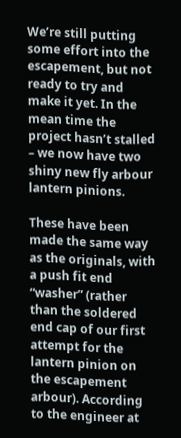We’re still putting some effort into the escapement, but not ready to try and make it yet. In the mean time the project hasn’t stalled – we now have two shiny new fly arbour lantern pinions.

These have been made the same way as the originals, with a push fit end “washer” (rather than the soldered end cap of our first attempt for the lantern pinion on the escapement arbour). According to the engineer at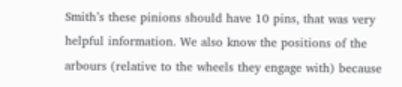Smith’s these pinions should have 10 pins, that was very helpful information. We also know the positions of the arbours (relative to the wheels they engage with) because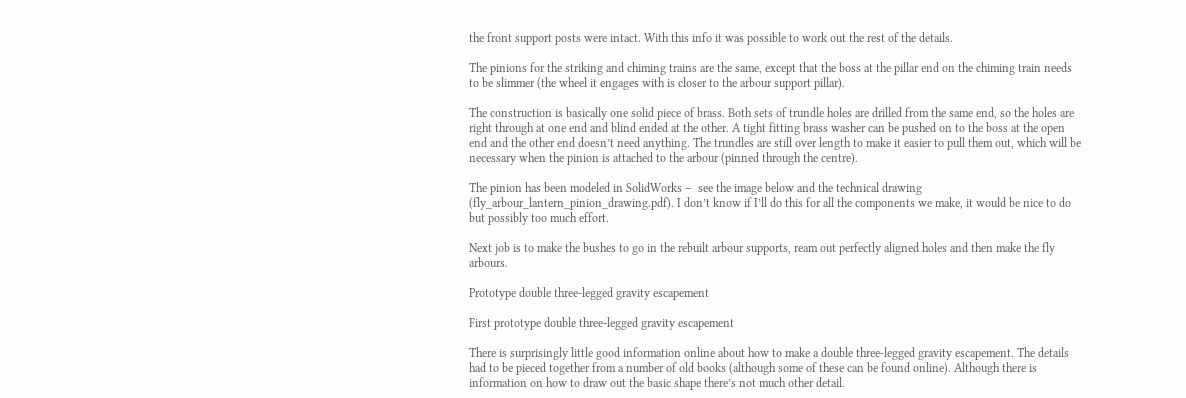the front support posts were intact. With this info it was possible to work out the rest of the details.

The pinions for the striking and chiming trains are the same, except that the boss at the pillar end on the chiming train needs to be slimmer (the wheel it engages with is closer to the arbour support pillar).

The construction is basically one solid piece of brass. Both sets of trundle holes are drilled from the same end, so the holes are right through at one end and blind ended at the other. A tight fitting brass washer can be pushed on to the boss at the open end and the other end doesn’t need anything. The trundles are still over length to make it easier to pull them out, which will be necessary when the pinion is attached to the arbour (pinned through the centre).

The pinion has been modeled in SolidWorks –  see the image below and the technical drawing (fly_arbour_lantern_pinion_drawing.pdf). I don’t know if I’ll do this for all the components we make, it would be nice to do but possibly too much effort.

Next job is to make the bushes to go in the rebuilt arbour supports, ream out perfectly aligned holes and then make the fly arbours.

Prototype double three-legged gravity escapement

First prototype double three-legged gravity escapement

There is surprisingly little good information online about how to make a double three-legged gravity escapement. The details had to be pieced together from a number of old books (although some of these can be found online). Although there is information on how to draw out the basic shape there’s not much other detail.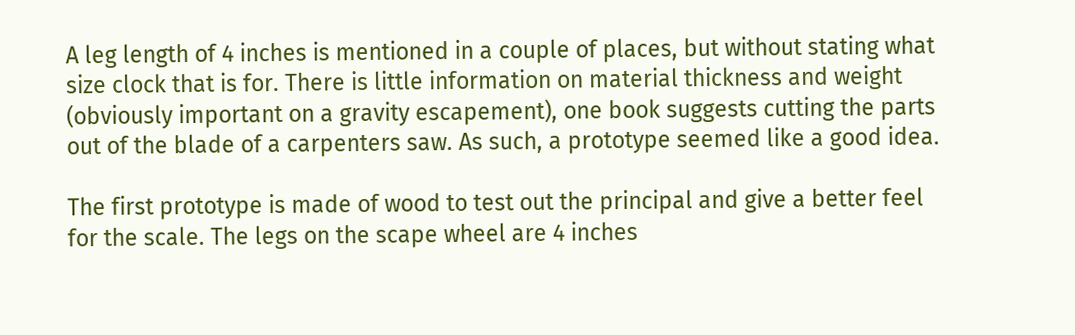A leg length of 4 inches is mentioned in a couple of places, but without stating what size clock that is for. There is little information on material thickness and weight (obviously important on a gravity escapement), one book suggests cutting the parts out of the blade of a carpenters saw. As such, a prototype seemed like a good idea.

The first prototype is made of wood to test out the principal and give a better feel for the scale. The legs on the scape wheel are 4 inches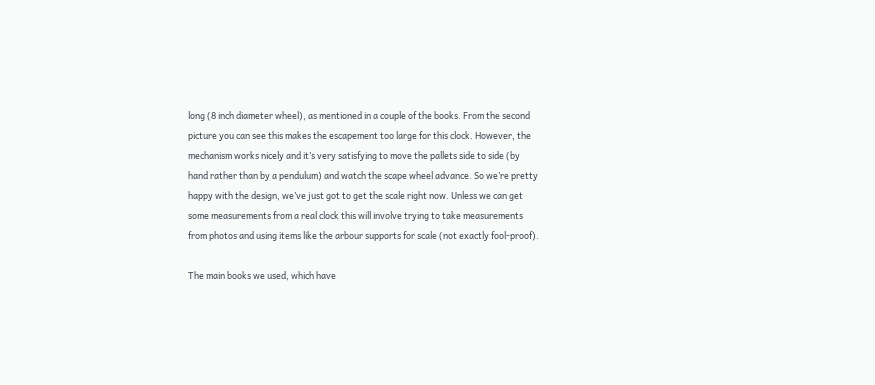long (8 inch diameter wheel), as mentioned in a couple of the books. From the second picture you can see this makes the escapement too large for this clock. However, the mechanism works nicely and it’s very satisfying to move the pallets side to side (by hand rather than by a pendulum) and watch the scape wheel advance. So we’re pretty happy with the design, we’ve just got to get the scale right now. Unless we can get some measurements from a real clock this will involve trying to take measurements from photos and using items like the arbour supports for scale (not exactly fool-proof).

The main books we used, which have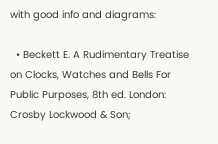with good info and diagrams:

  • Beckett E. A Rudimentary Treatise on Clocks, Watches and Bells For Public Purposes, 8th ed. London: Crosby Lockwood & Son;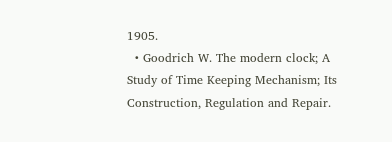1905.
  • Goodrich W. The modern clock; A Study of Time Keeping Mechanism; Its Construction, Regulation and Repair.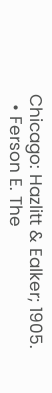Chicago: Hazlitt & Ealker; 1905.
  • Ferson E. The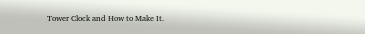Tower Clock and How to Make It.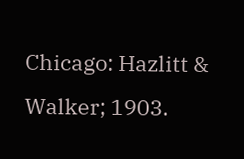Chicago: Hazlitt & Walker; 1903.